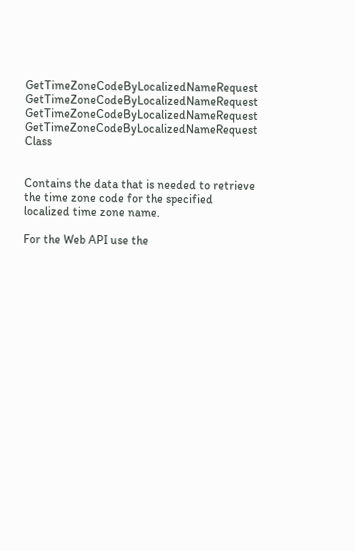GetTimeZoneCodeByLocalizedNameRequest GetTimeZoneCodeByLocalizedNameRequest GetTimeZoneCodeByLocalizedNameRequest GetTimeZoneCodeByLocalizedNameRequest Class


Contains the data that is needed to retrieve the time zone code for the specified localized time zone name.

For the Web API use the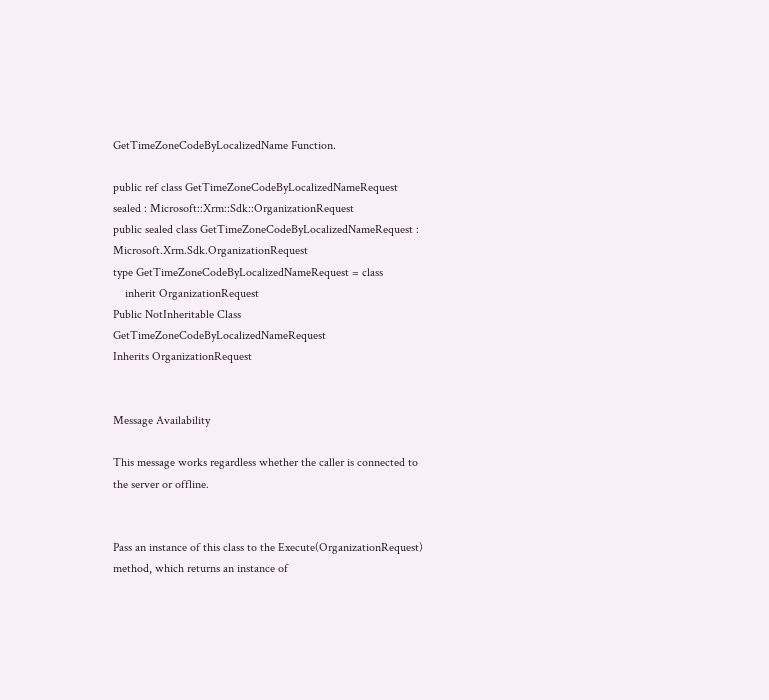GetTimeZoneCodeByLocalizedName Function.

public ref class GetTimeZoneCodeByLocalizedNameRequest sealed : Microsoft::Xrm::Sdk::OrganizationRequest
public sealed class GetTimeZoneCodeByLocalizedNameRequest : Microsoft.Xrm.Sdk.OrganizationRequest
type GetTimeZoneCodeByLocalizedNameRequest = class
    inherit OrganizationRequest
Public NotInheritable Class GetTimeZoneCodeByLocalizedNameRequest
Inherits OrganizationRequest


Message Availability

This message works regardless whether the caller is connected to the server or offline.


Pass an instance of this class to the Execute(OrganizationRequest) method, which returns an instance of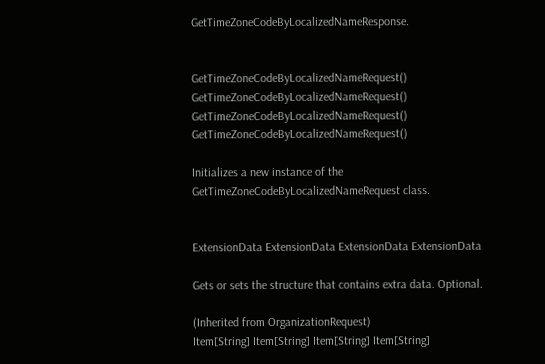GetTimeZoneCodeByLocalizedNameResponse.


GetTimeZoneCodeByLocalizedNameRequest() GetTimeZoneCodeByLocalizedNameRequest() GetTimeZoneCodeByLocalizedNameRequest() GetTimeZoneCodeByLocalizedNameRequest()

Initializes a new instance of the GetTimeZoneCodeByLocalizedNameRequest class.


ExtensionData ExtensionData ExtensionData ExtensionData

Gets or sets the structure that contains extra data. Optional.

(Inherited from OrganizationRequest)
Item[String] Item[String] Item[String] Item[String]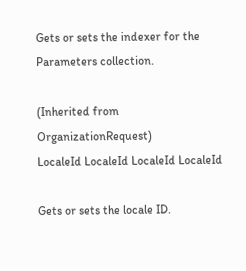Gets or sets the indexer for the Parameters collection.

(Inherited from OrganizationRequest)
LocaleId LocaleId LocaleId LocaleId

Gets or sets the locale ID.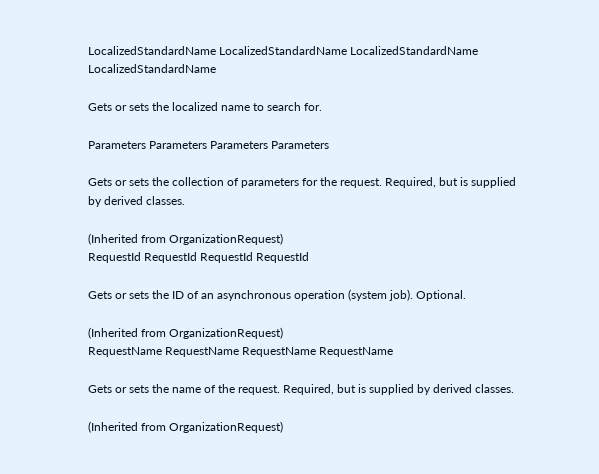LocalizedStandardName LocalizedStandardName LocalizedStandardName LocalizedStandardName

Gets or sets the localized name to search for.

Parameters Parameters Parameters Parameters

Gets or sets the collection of parameters for the request. Required, but is supplied by derived classes.

(Inherited from OrganizationRequest)
RequestId RequestId RequestId RequestId

Gets or sets the ID of an asynchronous operation (system job). Optional.

(Inherited from OrganizationRequest)
RequestName RequestName RequestName RequestName

Gets or sets the name of the request. Required, but is supplied by derived classes.

(Inherited from OrganizationRequest)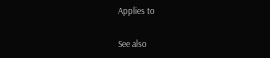Applies to

See also